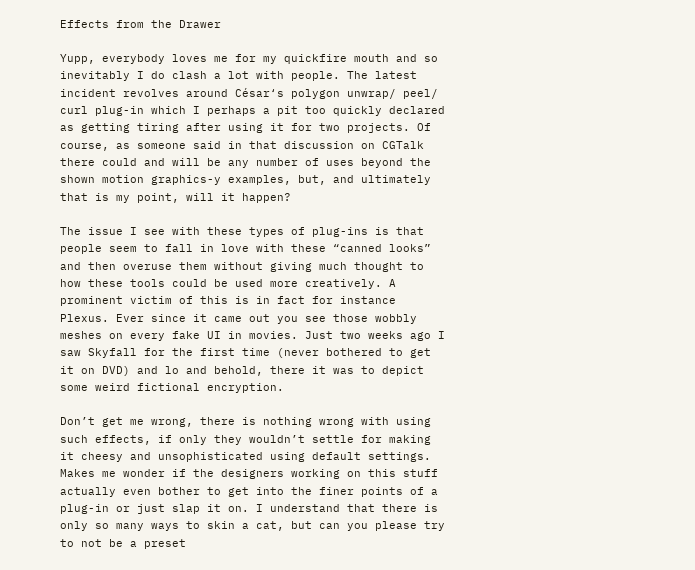Effects from the Drawer

Yupp, everybody loves me for my quickfire mouth and so inevitably I do clash a lot with people. The latest incident revolves around César‘s polygon unwrap/ peel/ curl plug-in which I perhaps a pit too quickly declared as getting tiring after using it for two projects. Of course, as someone said in that discussion on CGTalk there could and will be any number of uses beyond the shown motion graphics-y examples, but, and ultimately that is my point, will it happen?

The issue I see with these types of plug-ins is that people seem to fall in love with these “canned looks” and then overuse them without giving much thought to how these tools could be used more creatively. A prominent victim of this is in fact for instance Plexus. Ever since it came out you see those wobbly meshes on every fake UI in movies. Just two weeks ago I saw Skyfall for the first time (never bothered to get it on DVD) and lo and behold, there it was to depict some weird fictional encryption.

Don’t get me wrong, there is nothing wrong with using such effects, if only they wouldn’t settle for making it cheesy and unsophisticated using default settings. Makes me wonder if the designers working on this stuff actually even bother to get into the finer points of a plug-in or just slap it on. I understand that there is only so many ways to skin a cat, but can you please try to not be a preset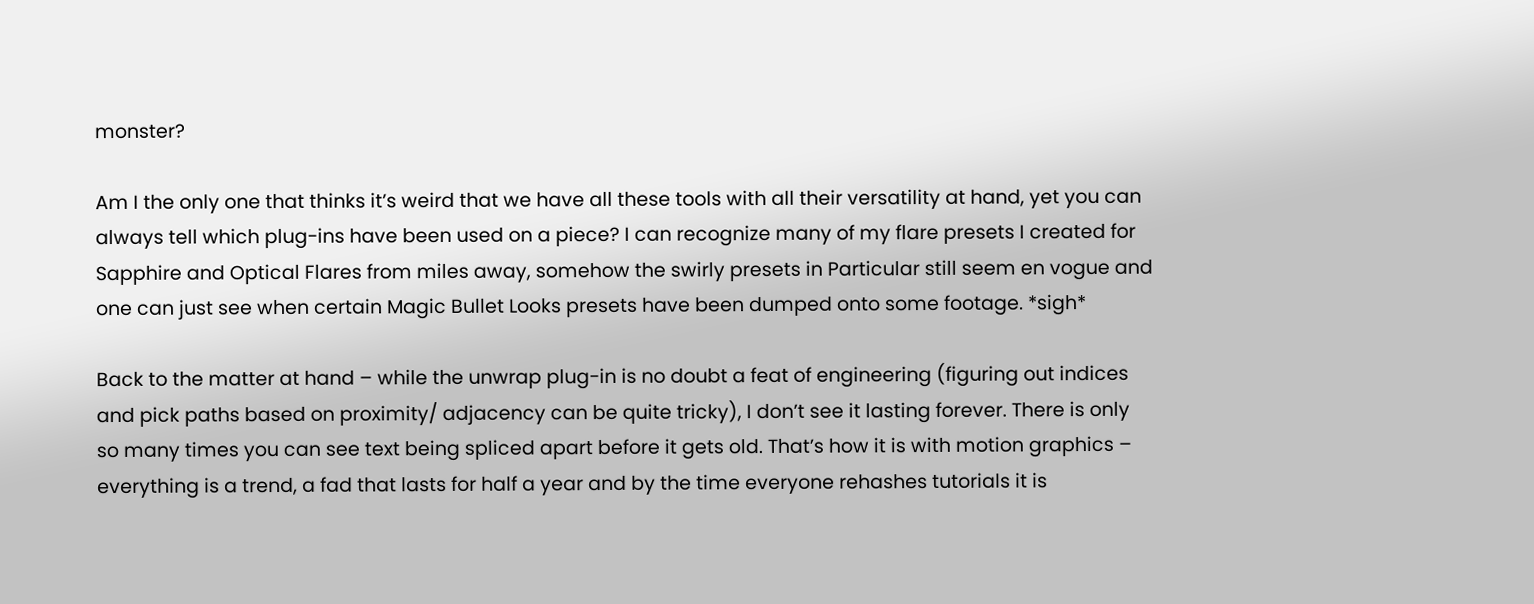monster?

Am I the only one that thinks it’s weird that we have all these tools with all their versatility at hand, yet you can always tell which plug-ins have been used on a piece? I can recognize many of my flare presets I created for Sapphire and Optical Flares from miles away, somehow the swirly presets in Particular still seem en vogue and one can just see when certain Magic Bullet Looks presets have been dumped onto some footage. *sigh*

Back to the matter at hand – while the unwrap plug-in is no doubt a feat of engineering (figuring out indices and pick paths based on proximity/ adjacency can be quite tricky), I don’t see it lasting forever. There is only so many times you can see text being spliced apart before it gets old. That’s how it is with motion graphics – everything is a trend, a fad that lasts for half a year and by the time everyone rehashes tutorials it is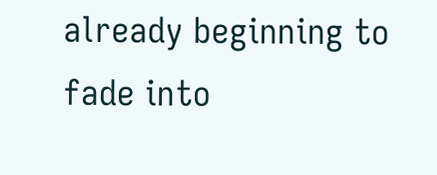already beginning to fade into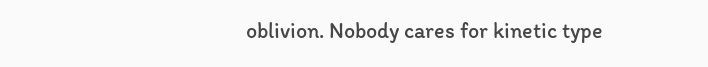oblivion. Nobody cares for kinetic type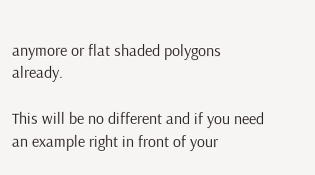anymore or flat shaded polygons already.

This will be no different and if you need an example right in front of your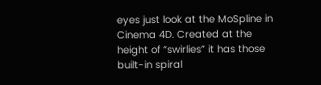eyes just look at the MoSpline in Cinema 4D. Created at the height of “swirlies” it has those built-in spiral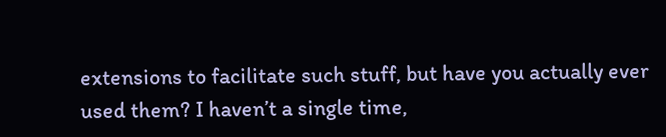extensions to facilitate such stuff, but have you actually ever used them? I haven’t a single time,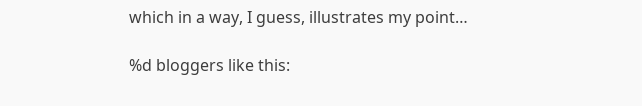which in a way, I guess, illustrates my point…

%d bloggers like this: